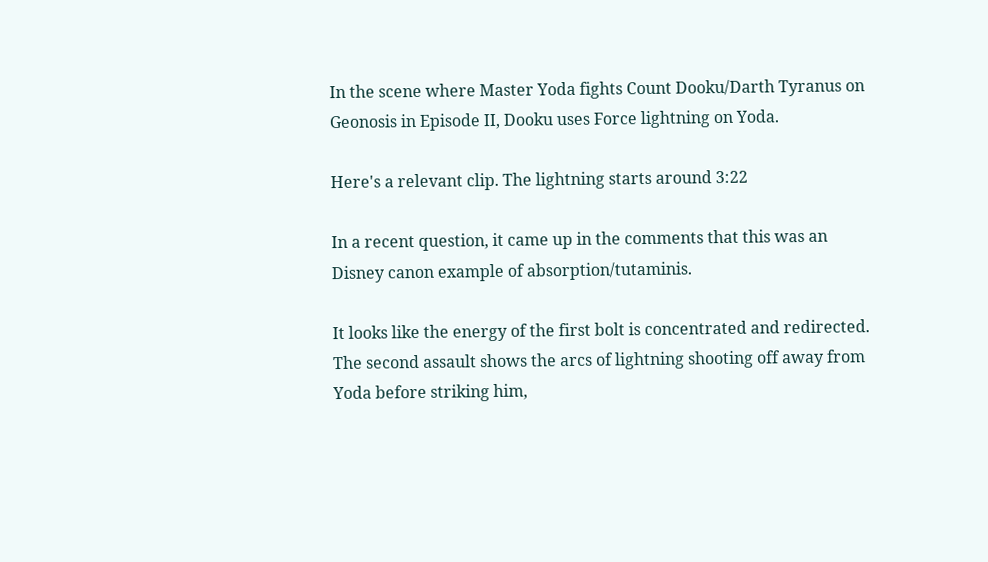In the scene where Master Yoda fights Count Dooku/Darth Tyranus on Geonosis in Episode II, Dooku uses Force lightning on Yoda.

Here's a relevant clip. The lightning starts around 3:22

In a recent question, it came up in the comments that this was an Disney canon example of absorption/tutaminis.

It looks like the energy of the first bolt is concentrated and redirected. The second assault shows the arcs of lightning shooting off away from Yoda before striking him,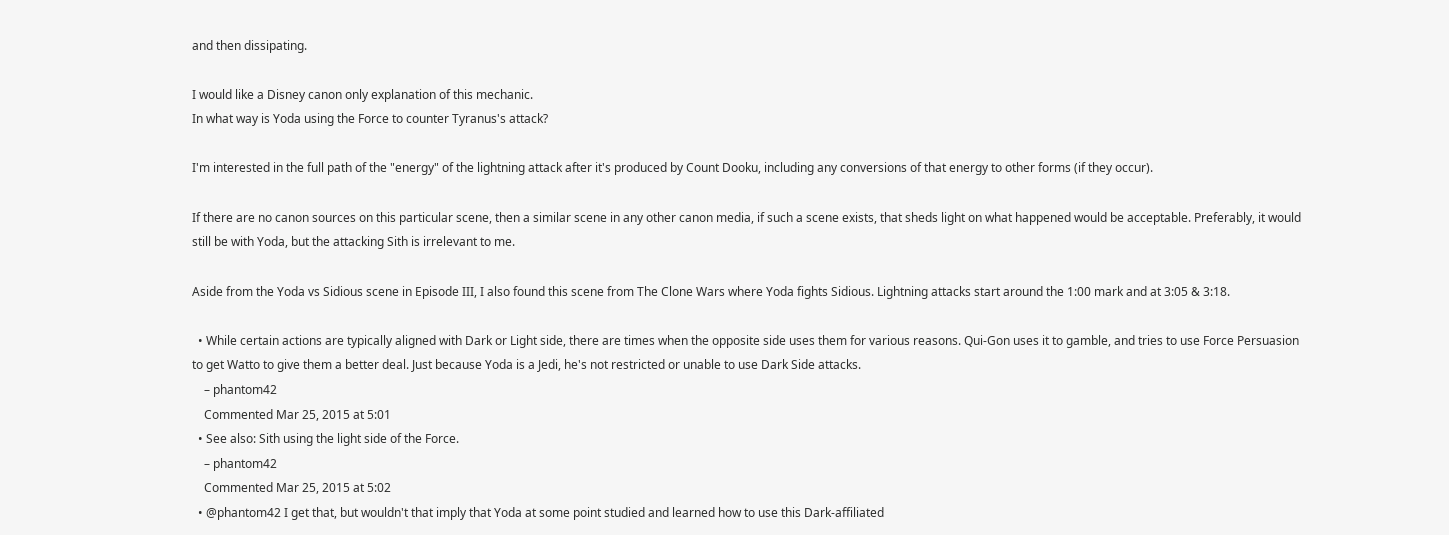and then dissipating.

I would like a Disney canon only explanation of this mechanic.
In what way is Yoda using the Force to counter Tyranus's attack?

I'm interested in the full path of the "energy" of the lightning attack after it's produced by Count Dooku, including any conversions of that energy to other forms (if they occur).

If there are no canon sources on this particular scene, then a similar scene in any other canon media, if such a scene exists, that sheds light on what happened would be acceptable. Preferably, it would still be with Yoda, but the attacking Sith is irrelevant to me.

Aside from the Yoda vs Sidious scene in Episode III, I also found this scene from The Clone Wars where Yoda fights Sidious. Lightning attacks start around the 1:00 mark and at 3:05 & 3:18.

  • While certain actions are typically aligned with Dark or Light side, there are times when the opposite side uses them for various reasons. Qui-Gon uses it to gamble, and tries to use Force Persuasion to get Watto to give them a better deal. Just because Yoda is a Jedi, he's not restricted or unable to use Dark Side attacks.
    – phantom42
    Commented Mar 25, 2015 at 5:01
  • See also: Sith using the light side of the Force.
    – phantom42
    Commented Mar 25, 2015 at 5:02
  • @phantom42 I get that, but wouldn't that imply that Yoda at some point studied and learned how to use this Dark-affiliated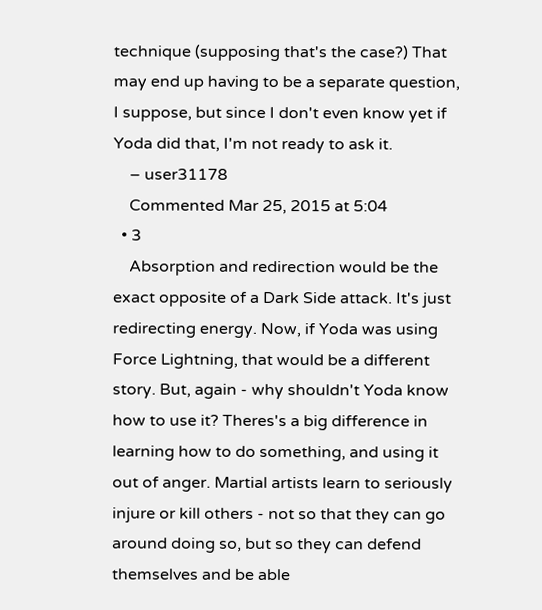technique (supposing that's the case?) That may end up having to be a separate question, I suppose, but since I don't even know yet if Yoda did that, I'm not ready to ask it.
    – user31178
    Commented Mar 25, 2015 at 5:04
  • 3
    Absorption and redirection would be the exact opposite of a Dark Side attack. It's just redirecting energy. Now, if Yoda was using Force Lightning, that would be a different story. But, again - why shouldn't Yoda know how to use it? Theres's a big difference in learning how to do something, and using it out of anger. Martial artists learn to seriously injure or kill others - not so that they can go around doing so, but so they can defend themselves and be able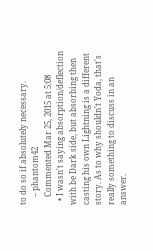to do so if absolutely necessary.
    – phantom42
    Commented Mar 25, 2015 at 5:08
  • I wasn't saying absorption/deflection with be Dark side, but absorbing then casting his own Lightning is a different story. As to why shouldn't Yoda, that's really something to discuss in an answer.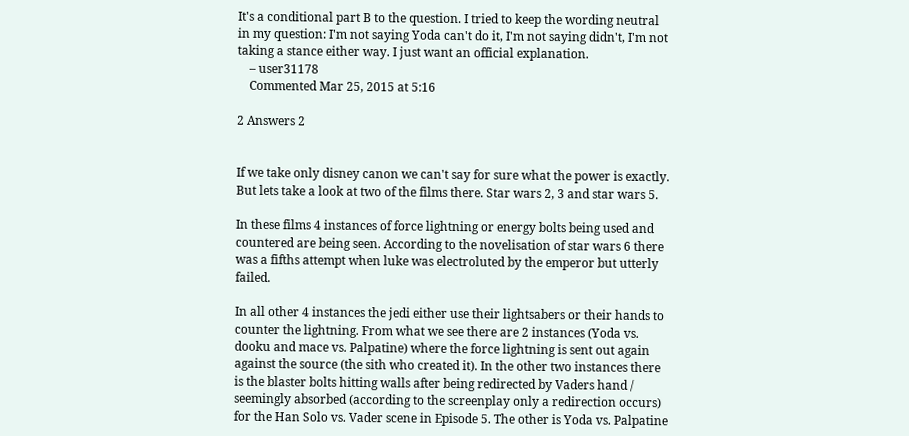It's a conditional part B to the question. I tried to keep the wording neutral in my question: I'm not saying Yoda can't do it, I'm not saying didn't, I'm not taking a stance either way. I just want an official explanation.
    – user31178
    Commented Mar 25, 2015 at 5:16

2 Answers 2


If we take only disney canon we can't say for sure what the power is exactly. But lets take a look at two of the films there. Star wars 2, 3 and star wars 5.

In these films 4 instances of force lightning or energy bolts being used and countered are being seen. According to the novelisation of star wars 6 there was a fifths attempt when luke was electroluted by the emperor but utterly failed.

In all other 4 instances the jedi either use their lightsabers or their hands to counter the lightning. From what we see there are 2 instances (Yoda vs. dooku and mace vs. Palpatine) where the force lightning is sent out again against the source (the sith who created it). In the other two instances there is the blaster bolts hitting walls after being redirected by Vaders hand / seemingly absorbed (according to the screenplay only a redirection occurs) for the Han Solo vs. Vader scene in Episode 5. The other is Yoda vs. Palpatine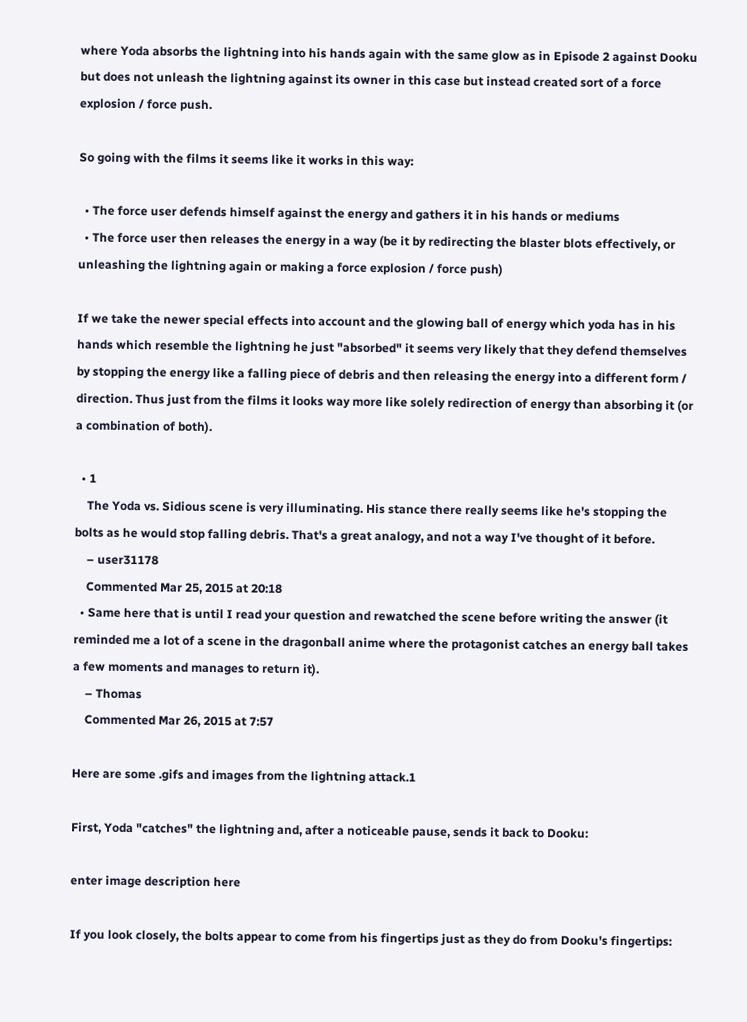where Yoda absorbs the lightning into his hands again with the same glow as in Episode 2 against Dooku but does not unleash the lightning against its owner in this case but instead created sort of a force explosion / force push.

So going with the films it seems like it works in this way:

  • The force user defends himself against the energy and gathers it in his hands or mediums
  • The force user then releases the energy in a way (be it by redirecting the blaster blots effectively, or unleashing the lightning again or making a force explosion / force push)

If we take the newer special effects into account and the glowing ball of energy which yoda has in his hands which resemble the lightning he just "absorbed" it seems very likely that they defend themselves by stopping the energy like a falling piece of debris and then releasing the energy into a different form / direction. Thus just from the films it looks way more like solely redirection of energy than absorbing it (or a combination of both).

  • 1
    The Yoda vs. Sidious scene is very illuminating. His stance there really seems like he's stopping the bolts as he would stop falling debris. That's a great analogy, and not a way I've thought of it before.
    – user31178
    Commented Mar 25, 2015 at 20:18
  • Same here that is until I read your question and rewatched the scene before writing the answer (it reminded me a lot of a scene in the dragonball anime where the protagonist catches an energy ball takes a few moments and manages to return it).
    – Thomas
    Commented Mar 26, 2015 at 7:57

Here are some .gifs and images from the lightning attack.1

First, Yoda "catches" the lightning and, after a noticeable pause, sends it back to Dooku:

enter image description here

If you look closely, the bolts appear to come from his fingertips just as they do from Dooku's fingertips: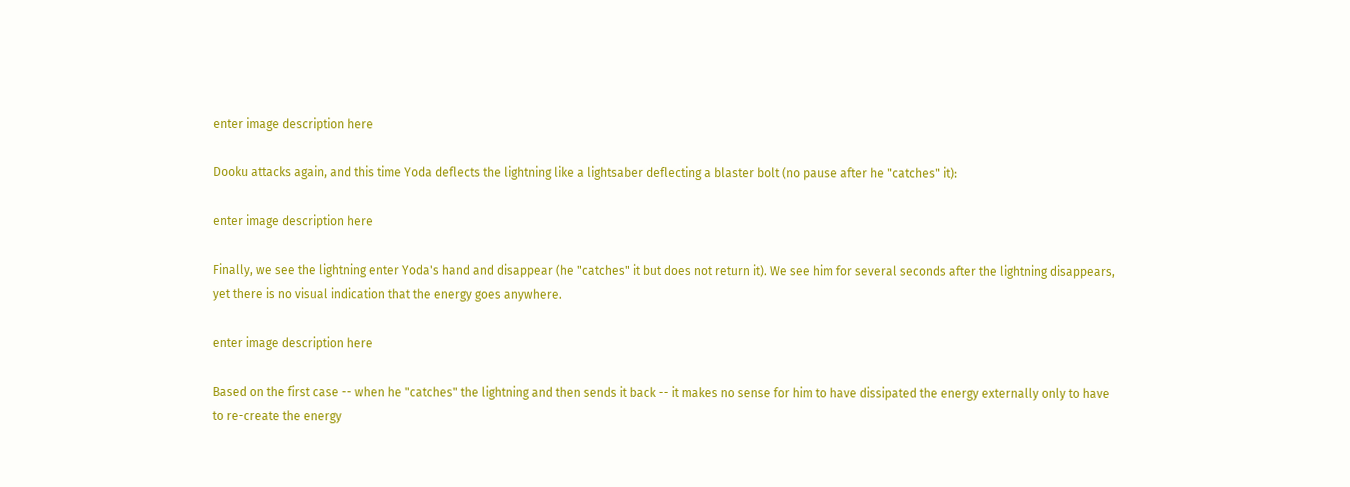enter image description here

Dooku attacks again, and this time Yoda deflects the lightning like a lightsaber deflecting a blaster bolt (no pause after he "catches" it):

enter image description here

Finally, we see the lightning enter Yoda's hand and disappear (he "catches" it but does not return it). We see him for several seconds after the lightning disappears, yet there is no visual indication that the energy goes anywhere.

enter image description here

Based on the first case -- when he "catches" the lightning and then sends it back -- it makes no sense for him to have dissipated the energy externally only to have to re-create the energy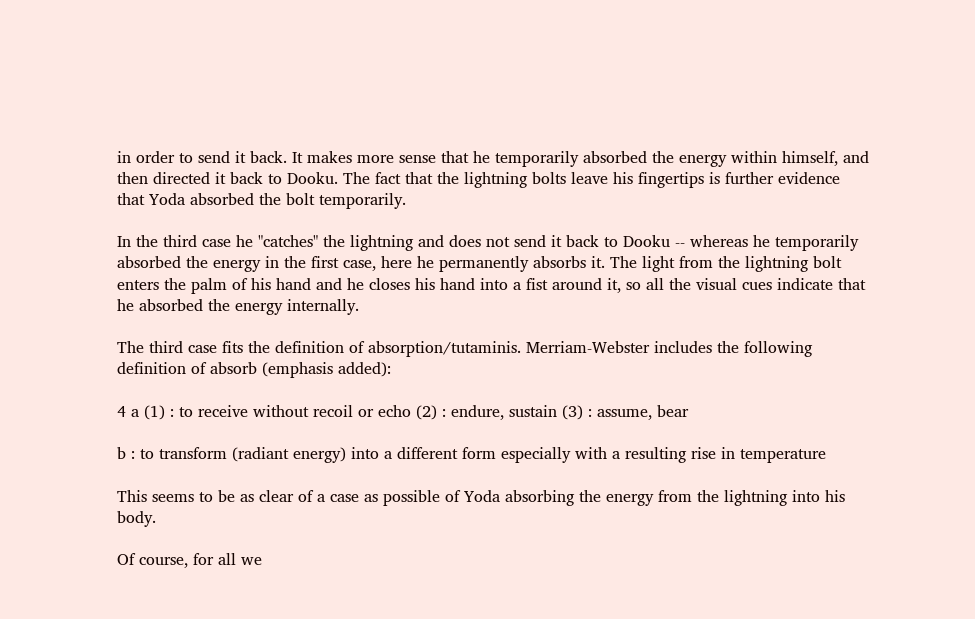in order to send it back. It makes more sense that he temporarily absorbed the energy within himself, and then directed it back to Dooku. The fact that the lightning bolts leave his fingertips is further evidence that Yoda absorbed the bolt temporarily.

In the third case he "catches" the lightning and does not send it back to Dooku -- whereas he temporarily absorbed the energy in the first case, here he permanently absorbs it. The light from the lightning bolt enters the palm of his hand and he closes his hand into a fist around it, so all the visual cues indicate that he absorbed the energy internally.

The third case fits the definition of absorption/tutaminis. Merriam-Webster includes the following definition of absorb (emphasis added):

4 a (1) : to receive without recoil or echo (2) : endure, sustain (3) : assume, bear

b : to transform (radiant energy) into a different form especially with a resulting rise in temperature

This seems to be as clear of a case as possible of Yoda absorbing the energy from the lightning into his body.

Of course, for all we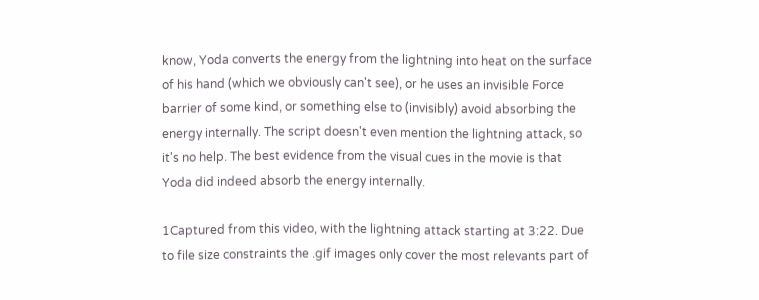know, Yoda converts the energy from the lightning into heat on the surface of his hand (which we obviously can't see), or he uses an invisible Force barrier of some kind, or something else to (invisibly) avoid absorbing the energy internally. The script doesn't even mention the lightning attack, so it's no help. The best evidence from the visual cues in the movie is that Yoda did indeed absorb the energy internally.

1Captured from this video, with the lightning attack starting at 3:22. Due to file size constraints the .gif images only cover the most relevants part of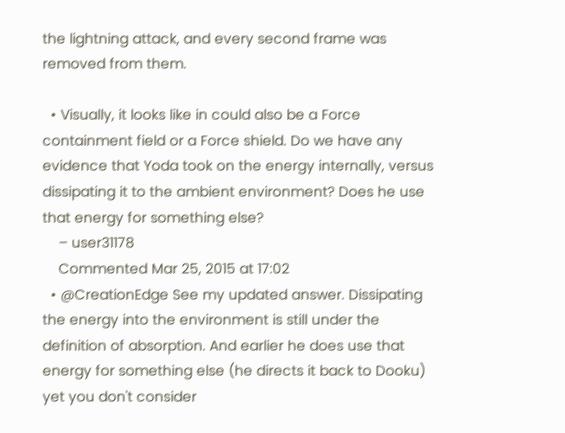the lightning attack, and every second frame was removed from them.

  • Visually, it looks like in could also be a Force containment field or a Force shield. Do we have any evidence that Yoda took on the energy internally, versus dissipating it to the ambient environment? Does he use that energy for something else?
    – user31178
    Commented Mar 25, 2015 at 17:02
  • @CreationEdge See my updated answer. Dissipating the energy into the environment is still under the definition of absorption. And earlier he does use that energy for something else (he directs it back to Dooku) yet you don't consider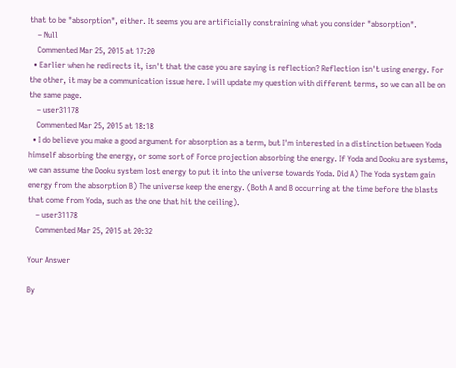that to be "absorption", either. It seems you are artificially constraining what you consider "absorption".
    – Null
    Commented Mar 25, 2015 at 17:20
  • Earlier when he redirects it, isn't that the case you are saying is reflection? Reflection isn't using energy. For the other, it may be a communication issue here. I will update my question with different terms, so we can all be on the same page.
    – user31178
    Commented Mar 25, 2015 at 18:18
  • I do believe you make a good argument for absorption as a term, but I'm interested in a distinction between Yoda himself absorbing the energy, or some sort of Force projection absorbing the energy. If Yoda and Dooku are systems, we can assume the Dooku system lost energy to put it into the universe towards Yoda. Did A) The Yoda system gain energy from the absorption B) The universe keep the energy. (Both A and B occurring at the time before the blasts that come from Yoda, such as the one that hit the ceiling).
    – user31178
    Commented Mar 25, 2015 at 20:32

Your Answer

By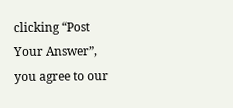clicking “Post Your Answer”, you agree to our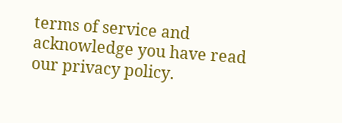terms of service and acknowledge you have read our privacy policy.